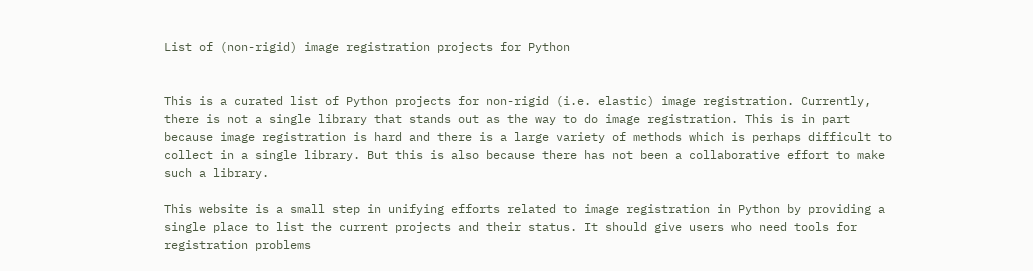List of (non-rigid) image registration projects for Python


This is a curated list of Python projects for non-rigid (i.e. elastic) image registration. Currently, there is not a single library that stands out as the way to do image registration. This is in part because image registration is hard and there is a large variety of methods which is perhaps difficult to collect in a single library. But this is also because there has not been a collaborative effort to make such a library.

This website is a small step in unifying efforts related to image registration in Python by providing a single place to list the current projects and their status. It should give users who need tools for registration problems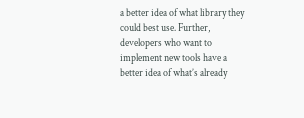a better idea of what library they could best use. Further, developers who want to implement new tools have a better idea of what’s already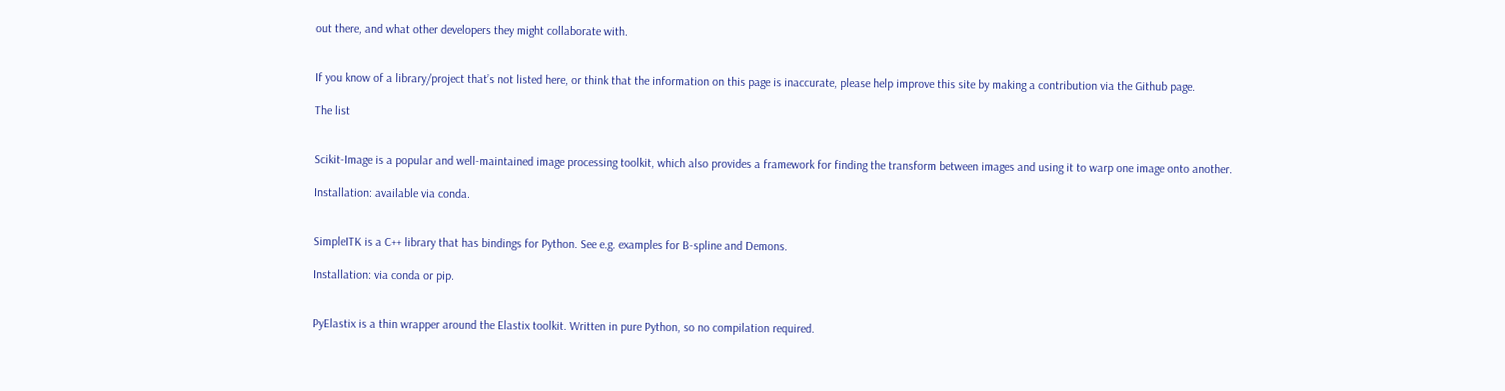out there, and what other developers they might collaborate with.


If you know of a library/project that’s not listed here, or think that the information on this page is inaccurate, please help improve this site by making a contribution via the Github page.

The list


Scikit-Image is a popular and well-maintained image processing toolkit, which also provides a framework for finding the transform between images and using it to warp one image onto another.

Installation: available via conda.


SimpleITK is a C++ library that has bindings for Python. See e.g. examples for B-spline and Demons.

Installation: via conda or pip.


PyElastix is a thin wrapper around the Elastix toolkit. Written in pure Python, so no compilation required.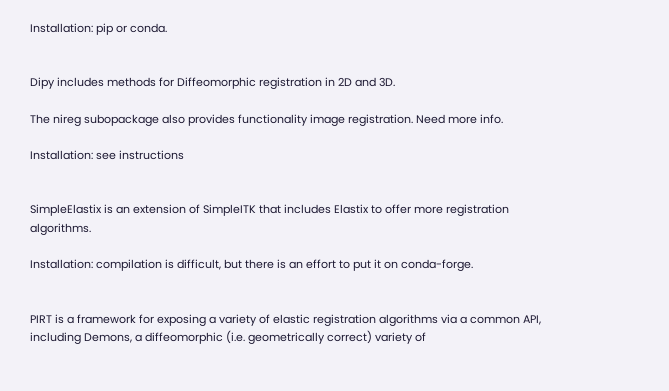Installation: pip or conda.


Dipy includes methods for Diffeomorphic registration in 2D and 3D.

The nireg subopackage also provides functionality image registration. Need more info.

Installation: see instructions


SimpleElastix is an extension of SimpleITK that includes Elastix to offer more registration algorithms.

Installation: compilation is difficult, but there is an effort to put it on conda-forge.


PIRT is a framework for exposing a variety of elastic registration algorithms via a common API, including Demons, a diffeomorphic (i.e. geometrically correct) variety of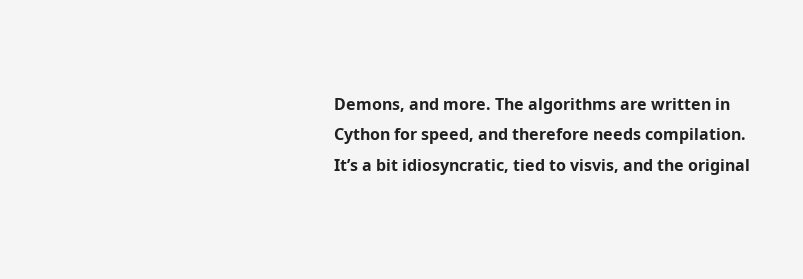Demons, and more. The algorithms are written in Cython for speed, and therefore needs compilation. It’s a bit idiosyncratic, tied to visvis, and the original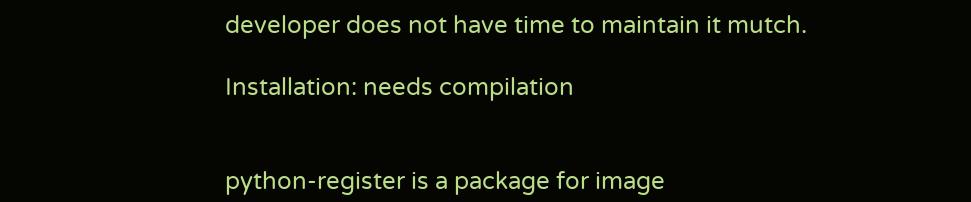developer does not have time to maintain it mutch.

Installation: needs compilation


python-register is a package for image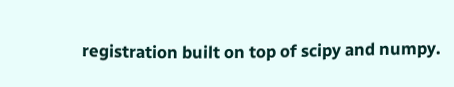registration built on top of scipy and numpy.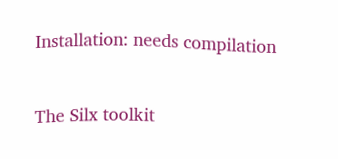Installation: needs compilation


The Silx toolkit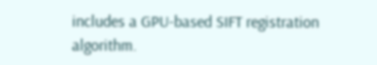includes a GPU-based SIFT registration algorithm.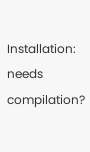Installation: needs compilation?